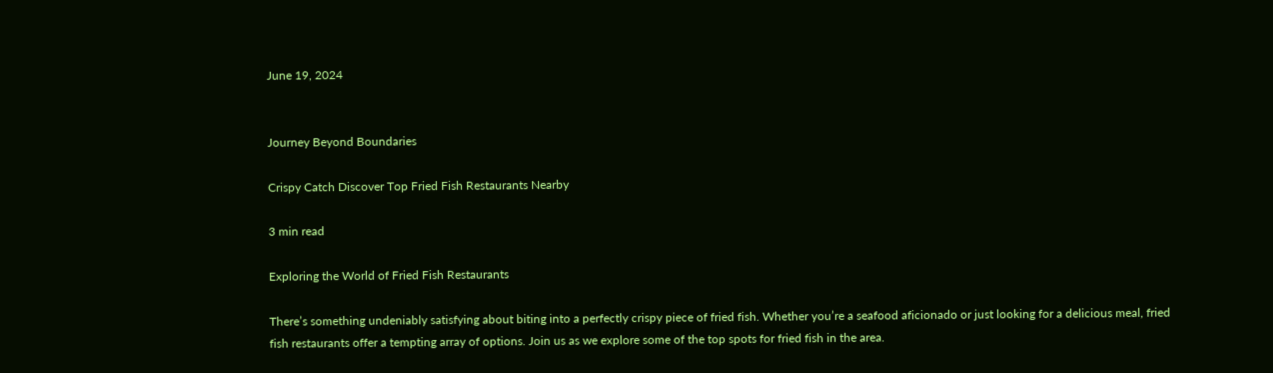June 19, 2024


Journey Beyond Boundaries

Crispy Catch Discover Top Fried Fish Restaurants Nearby

3 min read

Exploring the World of Fried Fish Restaurants

There’s something undeniably satisfying about biting into a perfectly crispy piece of fried fish. Whether you’re a seafood aficionado or just looking for a delicious meal, fried fish restaurants offer a tempting array of options. Join us as we explore some of the top spots for fried fish in the area.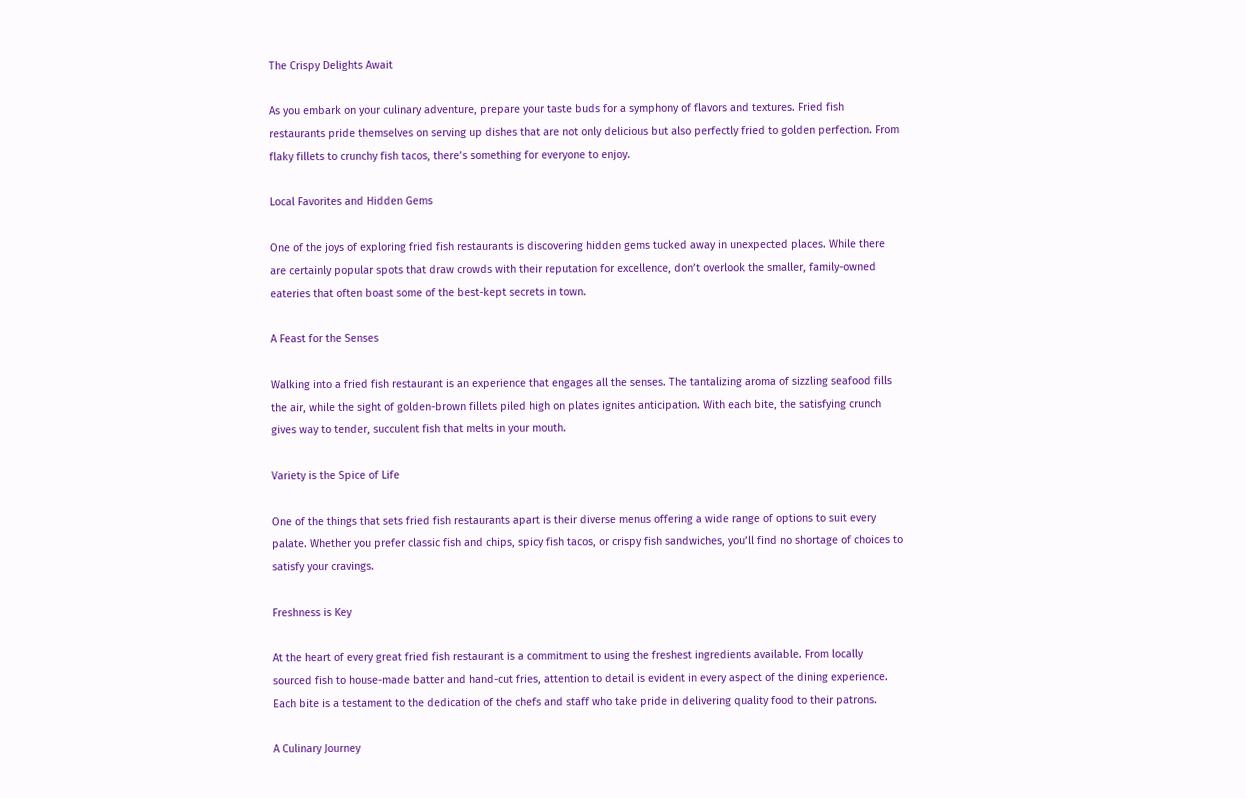The Crispy Delights Await

As you embark on your culinary adventure, prepare your taste buds for a symphony of flavors and textures. Fried fish restaurants pride themselves on serving up dishes that are not only delicious but also perfectly fried to golden perfection. From flaky fillets to crunchy fish tacos, there’s something for everyone to enjoy.

Local Favorites and Hidden Gems

One of the joys of exploring fried fish restaurants is discovering hidden gems tucked away in unexpected places. While there are certainly popular spots that draw crowds with their reputation for excellence, don’t overlook the smaller, family-owned eateries that often boast some of the best-kept secrets in town.

A Feast for the Senses

Walking into a fried fish restaurant is an experience that engages all the senses. The tantalizing aroma of sizzling seafood fills the air, while the sight of golden-brown fillets piled high on plates ignites anticipation. With each bite, the satisfying crunch gives way to tender, succulent fish that melts in your mouth.

Variety is the Spice of Life

One of the things that sets fried fish restaurants apart is their diverse menus offering a wide range of options to suit every palate. Whether you prefer classic fish and chips, spicy fish tacos, or crispy fish sandwiches, you’ll find no shortage of choices to satisfy your cravings.

Freshness is Key

At the heart of every great fried fish restaurant is a commitment to using the freshest ingredients available. From locally sourced fish to house-made batter and hand-cut fries, attention to detail is evident in every aspect of the dining experience. Each bite is a testament to the dedication of the chefs and staff who take pride in delivering quality food to their patrons.

A Culinary Journey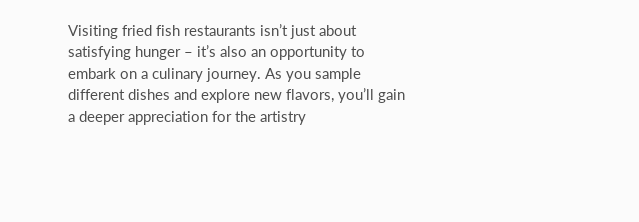Visiting fried fish restaurants isn’t just about satisfying hunger – it’s also an opportunity to embark on a culinary journey. As you sample different dishes and explore new flavors, you’ll gain a deeper appreciation for the artistry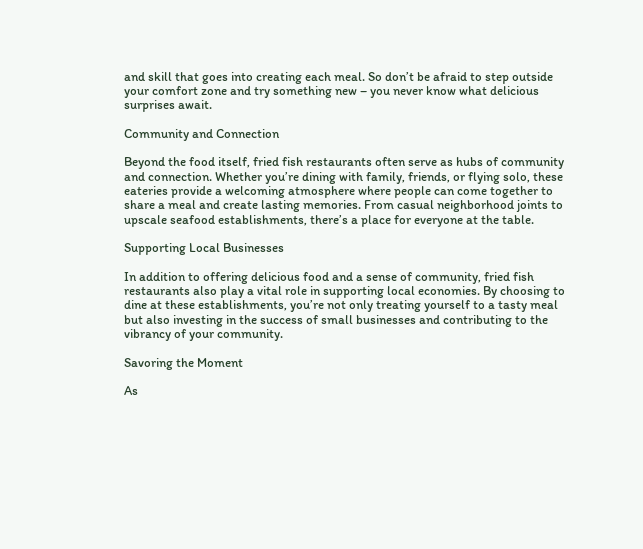and skill that goes into creating each meal. So don’t be afraid to step outside your comfort zone and try something new – you never know what delicious surprises await.

Community and Connection

Beyond the food itself, fried fish restaurants often serve as hubs of community and connection. Whether you’re dining with family, friends, or flying solo, these eateries provide a welcoming atmosphere where people can come together to share a meal and create lasting memories. From casual neighborhood joints to upscale seafood establishments, there’s a place for everyone at the table.

Supporting Local Businesses

In addition to offering delicious food and a sense of community, fried fish restaurants also play a vital role in supporting local economies. By choosing to dine at these establishments, you’re not only treating yourself to a tasty meal but also investing in the success of small businesses and contributing to the vibrancy of your community.

Savoring the Moment

As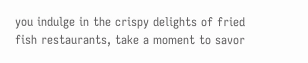you indulge in the crispy delights of fried fish restaurants, take a moment to savor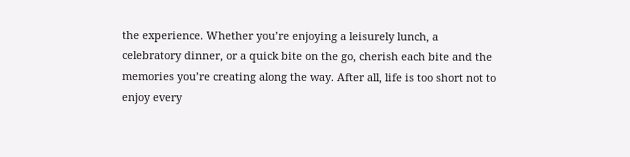the experience. Whether you’re enjoying a leisurely lunch, a celebratory dinner, or a quick bite on the go, cherish each bite and the memories you’re creating along the way. After all, life is too short not to enjoy every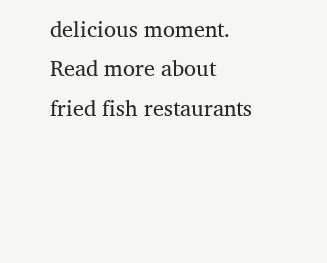delicious moment. Read more about fried fish restaurants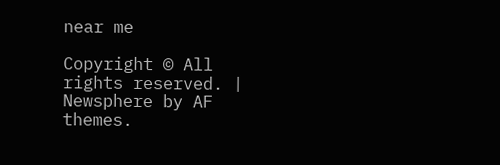near me

Copyright © All rights reserved. | Newsphere by AF themes.